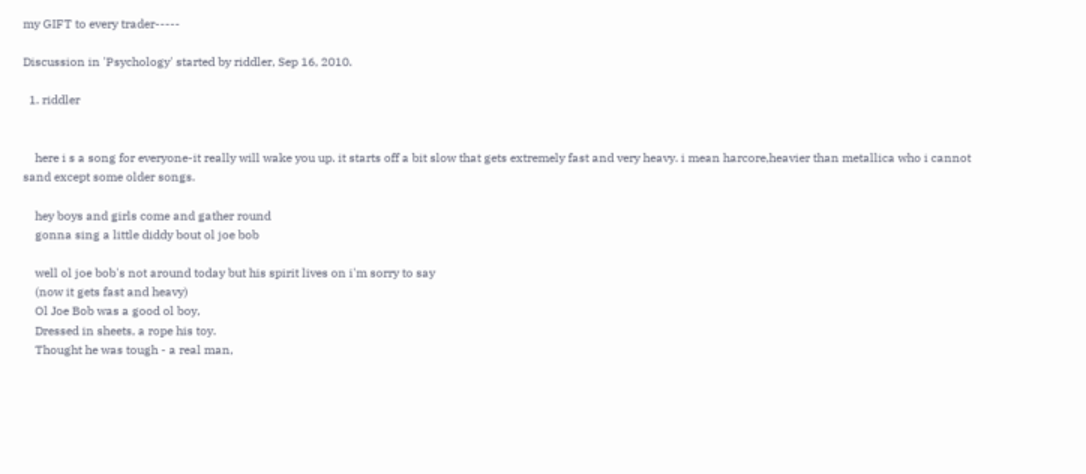my GIFT to every trader-----

Discussion in 'Psychology' started by riddler, Sep 16, 2010.

  1. riddler


    here i s a song for everyone-it really will wake you up. it starts off a bit slow that gets extremely fast and very heavy. i mean harcore,heavier than metallica who i cannot sand except some older songs.

    hey boys and girls come and gather round
    gonna sing a little diddy bout ol joe bob

    well ol joe bob's not around today but his spirit lives on i'm sorry to say
    (now it gets fast and heavy)
    Ol Joe Bob was a good ol boy,
    Dressed in sheets, a rope his toy.
    Thought he was tough - a real man,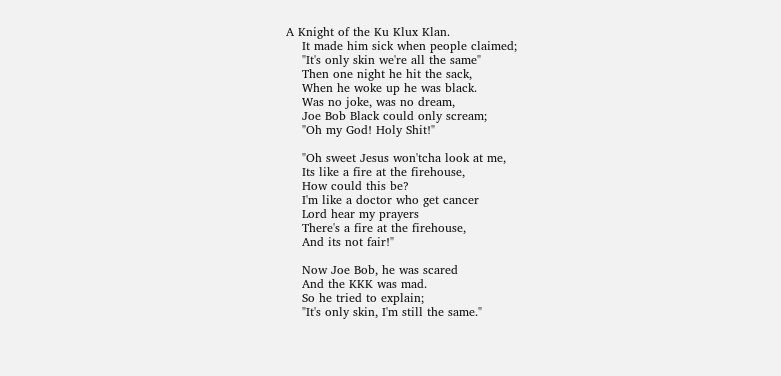A Knight of the Ku Klux Klan.
    It made him sick when people claimed;
    "It's only skin we're all the same"
    Then one night he hit the sack,
    When he woke up he was black.
    Was no joke, was no dream,
    Joe Bob Black could only scream;
    "Oh my God! Holy Shit!"

    "Oh sweet Jesus won'tcha look at me,
    Its like a fire at the firehouse,
    How could this be?
    I'm like a doctor who get cancer
    Lord hear my prayers
    There's a fire at the firehouse,
    And its not fair!"

    Now Joe Bob, he was scared
    And the KKK was mad.
    So he tried to explain;
    "It's only skin, I'm still the same."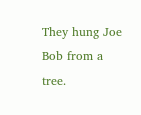They hung Joe Bob from a tree.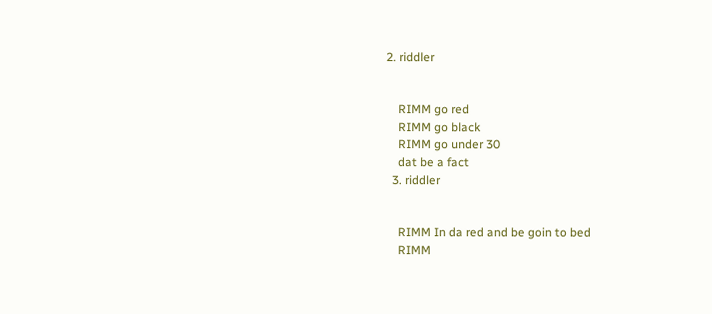2. riddler


    RIMM go red
    RIMM go black
    RIMM go under 30
    dat be a fact
  3. riddler


    RIMM In da red and be goin to bed
    RIMM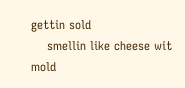gettin sold
    smellin like cheese wit mold